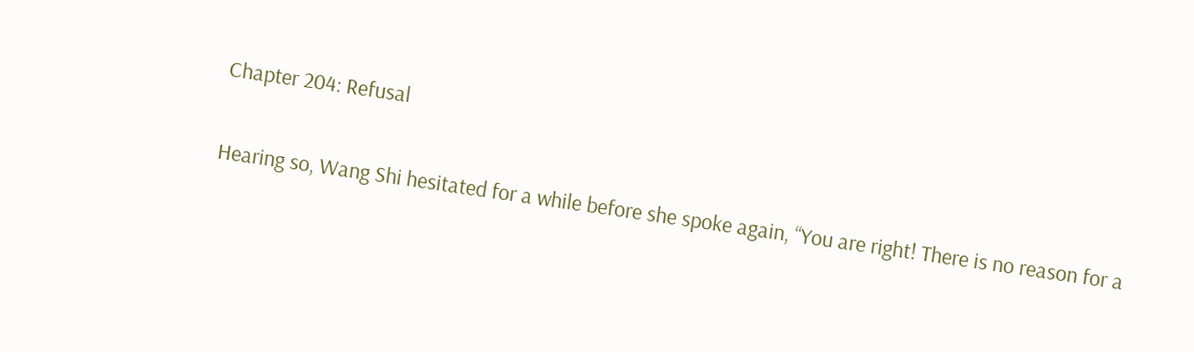Chapter 204: Refusal

Hearing so, Wang Shi hesitated for a while before she spoke again, “You are right! There is no reason for a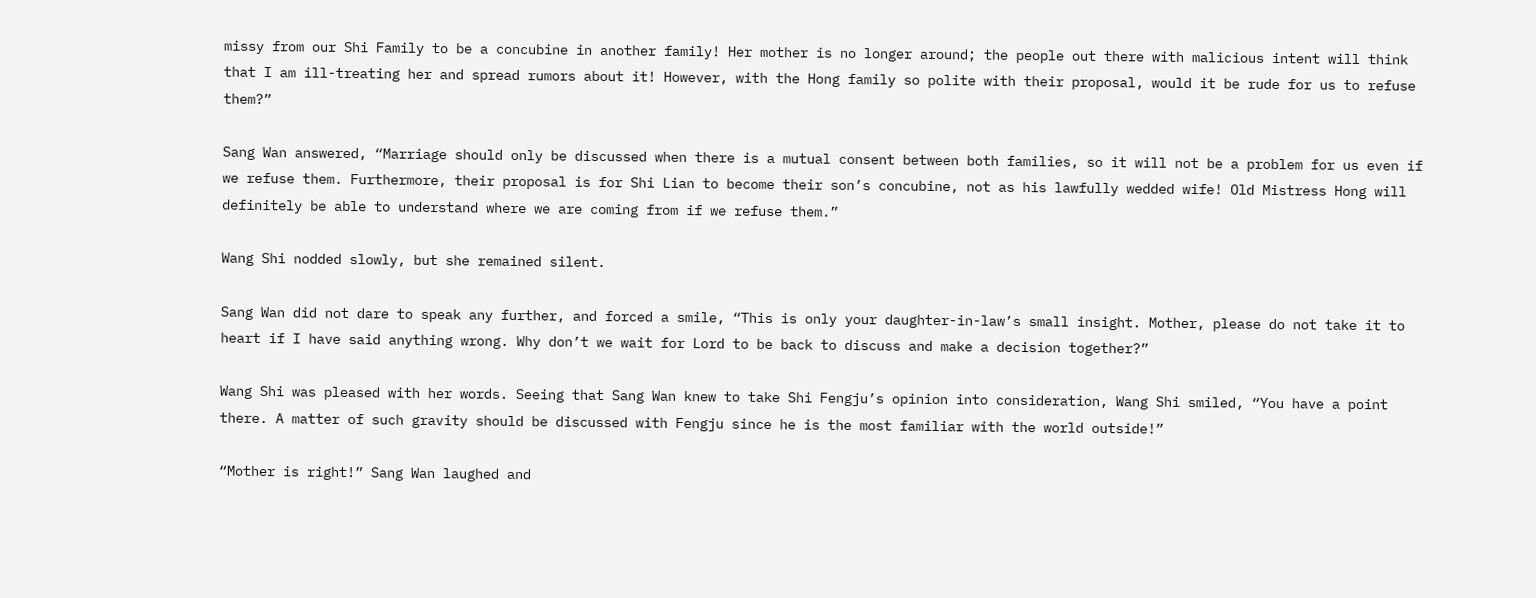missy from our Shi Family to be a concubine in another family! Her mother is no longer around; the people out there with malicious intent will think that I am ill-treating her and spread rumors about it! However, with the Hong family so polite with their proposal, would it be rude for us to refuse them?”

Sang Wan answered, “Marriage should only be discussed when there is a mutual consent between both families, so it will not be a problem for us even if we refuse them. Furthermore, their proposal is for Shi Lian to become their son’s concubine, not as his lawfully wedded wife! Old Mistress Hong will definitely be able to understand where we are coming from if we refuse them.”

Wang Shi nodded slowly, but she remained silent.

Sang Wan did not dare to speak any further, and forced a smile, “This is only your daughter-in-law’s small insight. Mother, please do not take it to heart if I have said anything wrong. Why don’t we wait for Lord to be back to discuss and make a decision together?”

Wang Shi was pleased with her words. Seeing that Sang Wan knew to take Shi Fengju’s opinion into consideration, Wang Shi smiled, “You have a point there. A matter of such gravity should be discussed with Fengju since he is the most familiar with the world outside!”

“Mother is right!” Sang Wan laughed and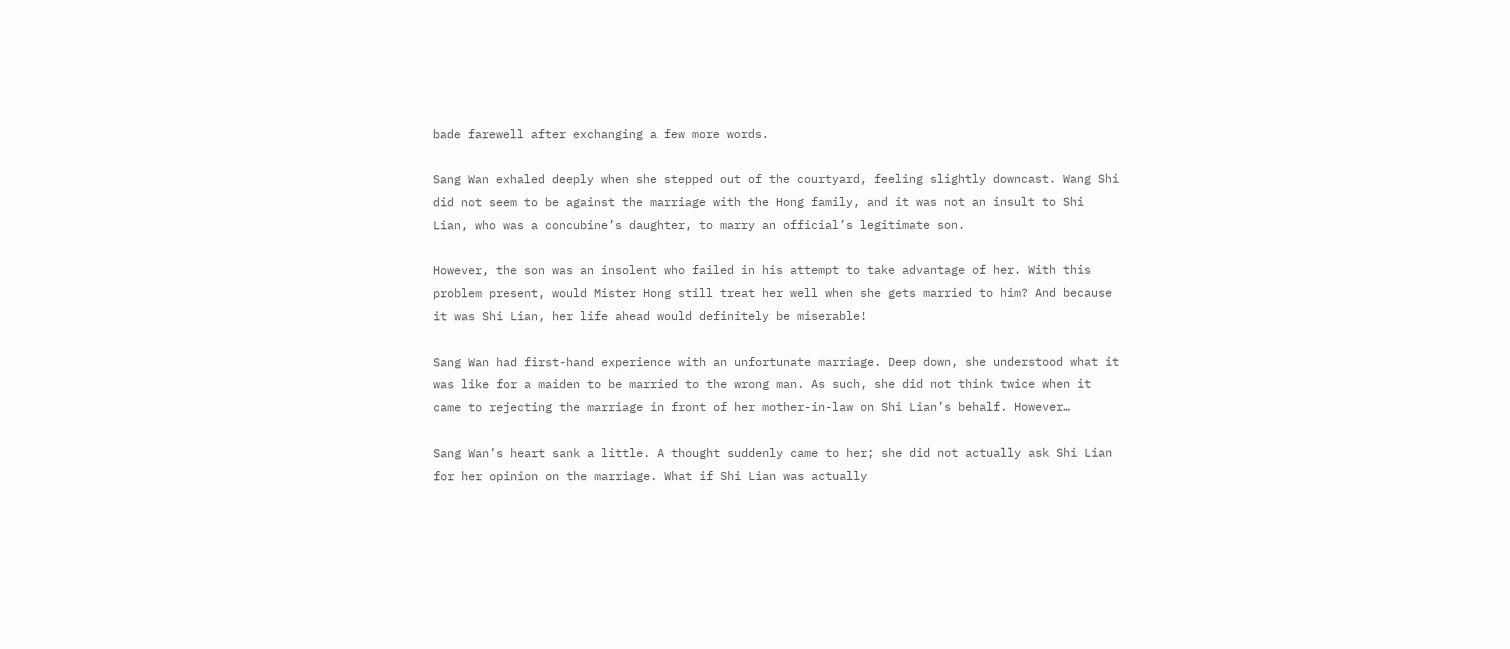bade farewell after exchanging a few more words.

Sang Wan exhaled deeply when she stepped out of the courtyard, feeling slightly downcast. Wang Shi did not seem to be against the marriage with the Hong family, and it was not an insult to Shi Lian, who was a concubine’s daughter, to marry an official’s legitimate son.

However, the son was an insolent who failed in his attempt to take advantage of her. With this problem present, would Mister Hong still treat her well when she gets married to him? And because it was Shi Lian, her life ahead would definitely be miserable!

Sang Wan had first-hand experience with an unfortunate marriage. Deep down, she understood what it was like for a maiden to be married to the wrong man. As such, she did not think twice when it came to rejecting the marriage in front of her mother-in-law on Shi Lian’s behalf. However…

Sang Wan’s heart sank a little. A thought suddenly came to her; she did not actually ask Shi Lian for her opinion on the marriage. What if Shi Lian was actually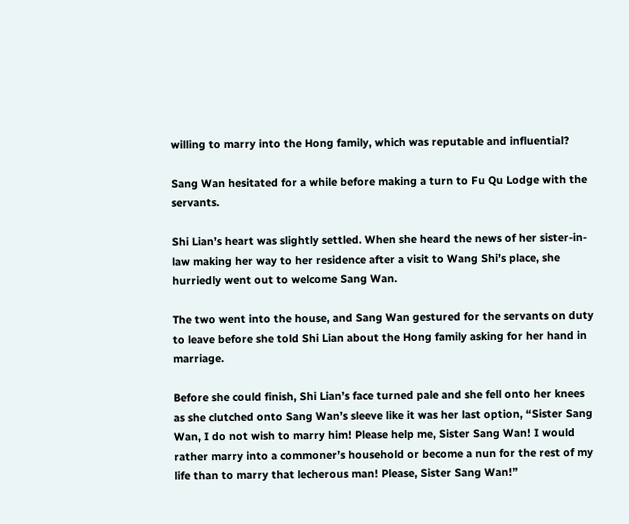willing to marry into the Hong family, which was reputable and influential?

Sang Wan hesitated for a while before making a turn to Fu Qu Lodge with the servants.

Shi Lian’s heart was slightly settled. When she heard the news of her sister-in-law making her way to her residence after a visit to Wang Shi’s place, she hurriedly went out to welcome Sang Wan.

The two went into the house, and Sang Wan gestured for the servants on duty to leave before she told Shi Lian about the Hong family asking for her hand in marriage.

Before she could finish, Shi Lian’s face turned pale and she fell onto her knees as she clutched onto Sang Wan’s sleeve like it was her last option, “Sister Sang Wan, I do not wish to marry him! Please help me, Sister Sang Wan! I would rather marry into a commoner’s household or become a nun for the rest of my life than to marry that lecherous man! Please, Sister Sang Wan!”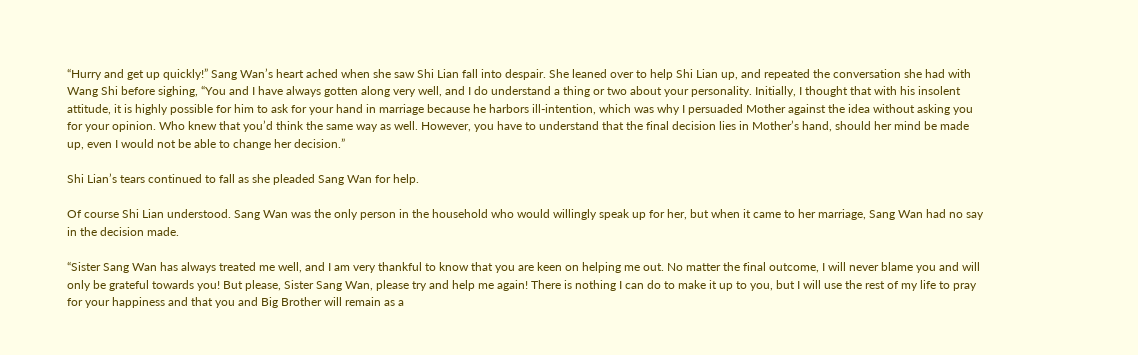“Hurry and get up quickly!” Sang Wan’s heart ached when she saw Shi Lian fall into despair. She leaned over to help Shi Lian up, and repeated the conversation she had with Wang Shi before sighing, “You and I have always gotten along very well, and I do understand a thing or two about your personality. Initially, I thought that with his insolent attitude, it is highly possible for him to ask for your hand in marriage because he harbors ill-intention, which was why I persuaded Mother against the idea without asking you for your opinion. Who knew that you’d think the same way as well. However, you have to understand that the final decision lies in Mother’s hand, should her mind be made up, even I would not be able to change her decision.”

Shi Lian’s tears continued to fall as she pleaded Sang Wan for help.

Of course Shi Lian understood. Sang Wan was the only person in the household who would willingly speak up for her, but when it came to her marriage, Sang Wan had no say in the decision made.

“Sister Sang Wan has always treated me well, and I am very thankful to know that you are keen on helping me out. No matter the final outcome, I will never blame you and will only be grateful towards you! But please, Sister Sang Wan, please try and help me again! There is nothing I can do to make it up to you, but I will use the rest of my life to pray for your happiness and that you and Big Brother will remain as a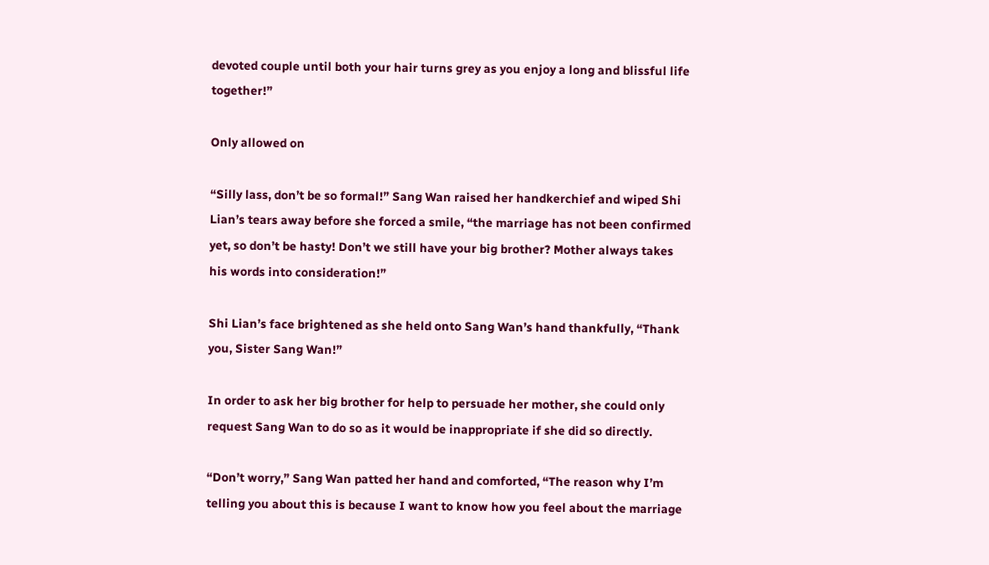devoted couple until both your hair turns grey as you enjoy a long and blissful life together!”

Only allowed on

“Silly lass, don’t be so formal!” Sang Wan raised her handkerchief and wiped Shi Lian’s tears away before she forced a smile, “the marriage has not been confirmed yet, so don’t be hasty! Don’t we still have your big brother? Mother always takes his words into consideration!”

Shi Lian’s face brightened as she held onto Sang Wan’s hand thankfully, “Thank you, Sister Sang Wan!”

In order to ask her big brother for help to persuade her mother, she could only request Sang Wan to do so as it would be inappropriate if she did so directly.

“Don’t worry,” Sang Wan patted her hand and comforted, “The reason why I’m telling you about this is because I want to know how you feel about the marriage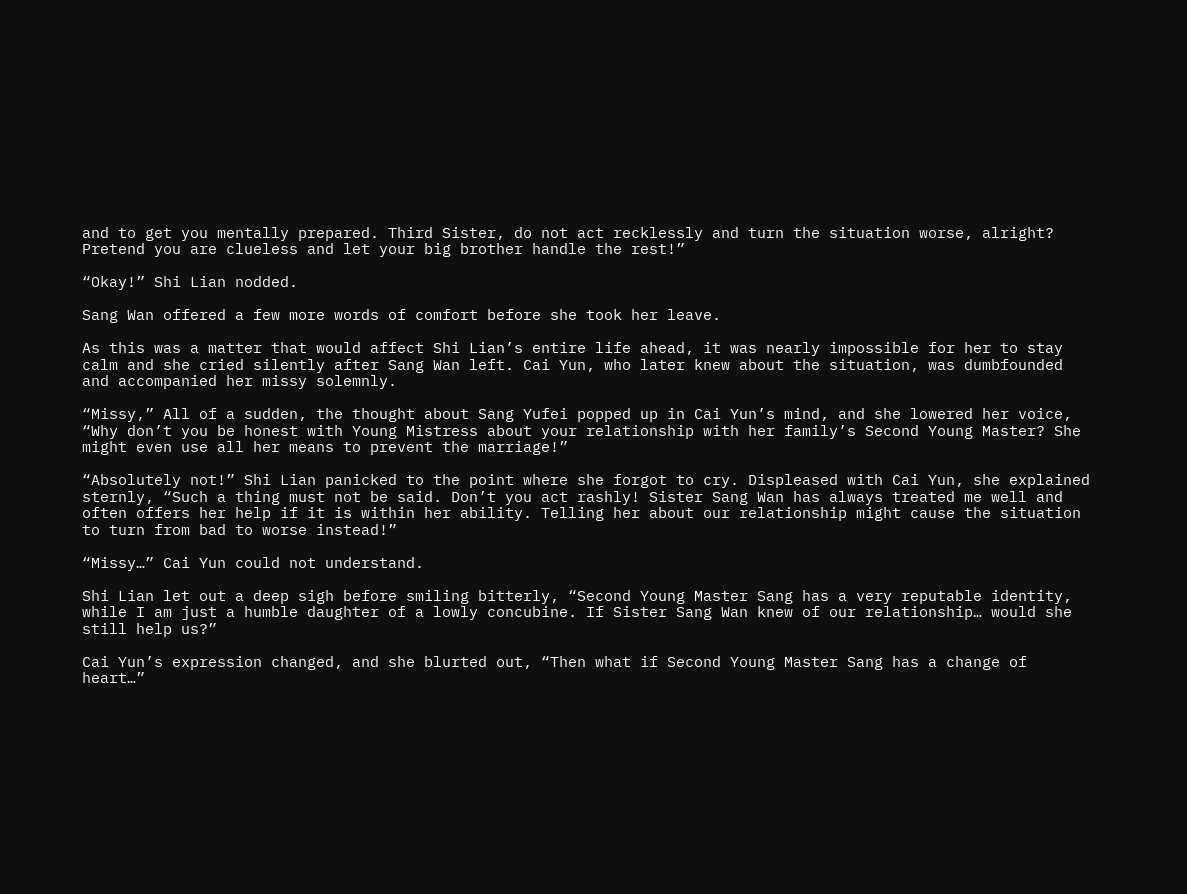and to get you mentally prepared. Third Sister, do not act recklessly and turn the situation worse, alright? Pretend you are clueless and let your big brother handle the rest!”

“Okay!” Shi Lian nodded.

Sang Wan offered a few more words of comfort before she took her leave.

As this was a matter that would affect Shi Lian’s entire life ahead, it was nearly impossible for her to stay calm and she cried silently after Sang Wan left. Cai Yun, who later knew about the situation, was dumbfounded and accompanied her missy solemnly.

“Missy,” All of a sudden, the thought about Sang Yufei popped up in Cai Yun’s mind, and she lowered her voice, “Why don’t you be honest with Young Mistress about your relationship with her family’s Second Young Master? She might even use all her means to prevent the marriage!”

“Absolutely not!” Shi Lian panicked to the point where she forgot to cry. Displeased with Cai Yun, she explained sternly, “Such a thing must not be said. Don’t you act rashly! Sister Sang Wan has always treated me well and often offers her help if it is within her ability. Telling her about our relationship might cause the situation to turn from bad to worse instead!”

“Missy…” Cai Yun could not understand.

Shi Lian let out a deep sigh before smiling bitterly, “Second Young Master Sang has a very reputable identity, while I am just a humble daughter of a lowly concubine. If Sister Sang Wan knew of our relationship… would she still help us?”

Cai Yun’s expression changed, and she blurted out, “Then what if Second Young Master Sang has a change of heart…”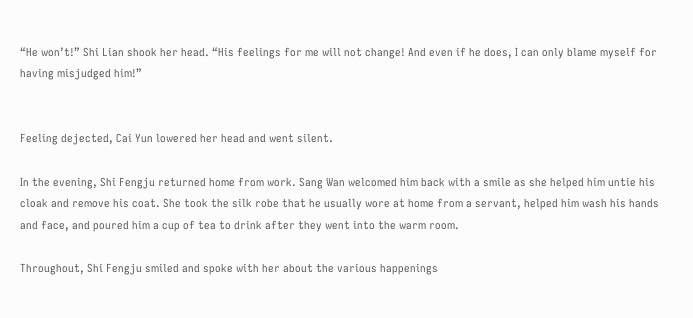“He won’t!” Shi Lian shook her head. “His feelings for me will not change! And even if he does, I can only blame myself for having misjudged him!”


Feeling dejected, Cai Yun lowered her head and went silent.

In the evening, Shi Fengju returned home from work. Sang Wan welcomed him back with a smile as she helped him untie his cloak and remove his coat. She took the silk robe that he usually wore at home from a servant, helped him wash his hands and face, and poured him a cup of tea to drink after they went into the warm room.

Throughout, Shi Fengju smiled and spoke with her about the various happenings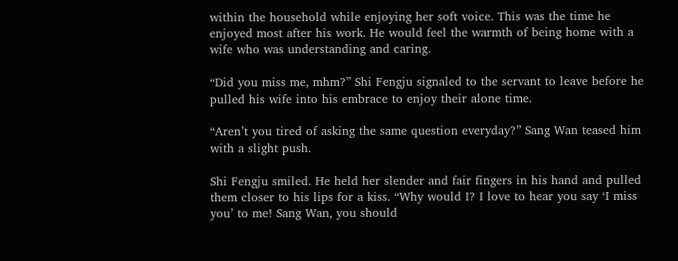within the household while enjoying her soft voice. This was the time he enjoyed most after his work. He would feel the warmth of being home with a wife who was understanding and caring.

“Did you miss me, mhm?” Shi Fengju signaled to the servant to leave before he pulled his wife into his embrace to enjoy their alone time.

“Aren’t you tired of asking the same question everyday?” Sang Wan teased him with a slight push.

Shi Fengju smiled. He held her slender and fair fingers in his hand and pulled them closer to his lips for a kiss. “Why would I? I love to hear you say ‘I miss you’ to me! Sang Wan, you should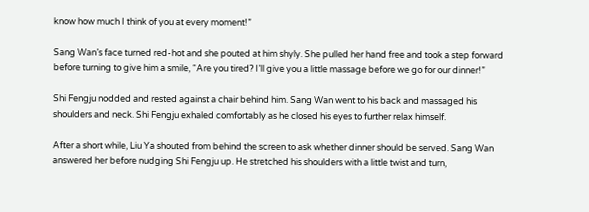know how much I think of you at every moment!”

Sang Wan’s face turned red-hot and she pouted at him shyly. She pulled her hand free and took a step forward before turning to give him a smile, “Are you tired? I’ll give you a little massage before we go for our dinner!”

Shi Fengju nodded and rested against a chair behind him. Sang Wan went to his back and massaged his shoulders and neck. Shi Fengju exhaled comfortably as he closed his eyes to further relax himself.

After a short while, Liu Ya shouted from behind the screen to ask whether dinner should be served. Sang Wan answered her before nudging Shi Fengju up. He stretched his shoulders with a little twist and turn,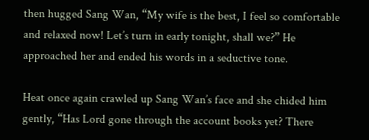then hugged Sang Wan, “My wife is the best, I feel so comfortable and relaxed now! Let’s turn in early tonight, shall we?” He approached her and ended his words in a seductive tone.

Heat once again crawled up Sang Wan’s face and she chided him gently, “Has Lord gone through the account books yet? There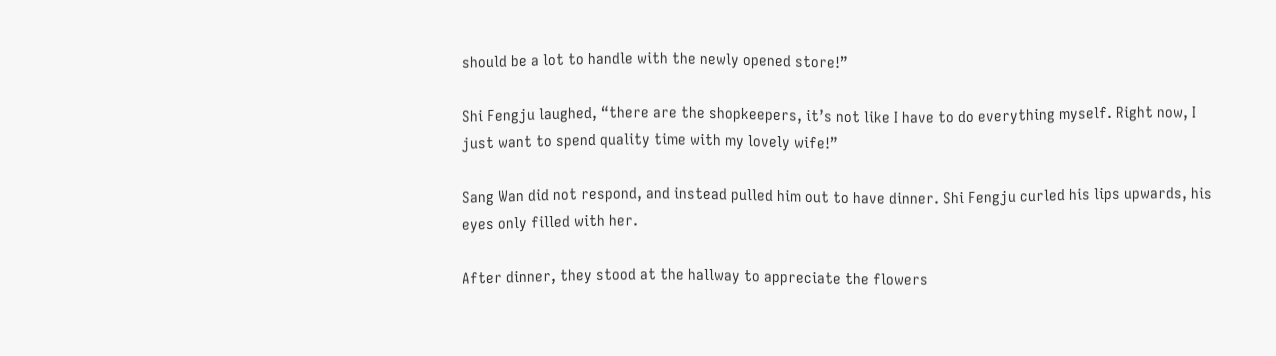should be a lot to handle with the newly opened store!”

Shi Fengju laughed, “there are the shopkeepers, it’s not like I have to do everything myself. Right now, I just want to spend quality time with my lovely wife!”

Sang Wan did not respond, and instead pulled him out to have dinner. Shi Fengju curled his lips upwards, his eyes only filled with her.

After dinner, they stood at the hallway to appreciate the flowers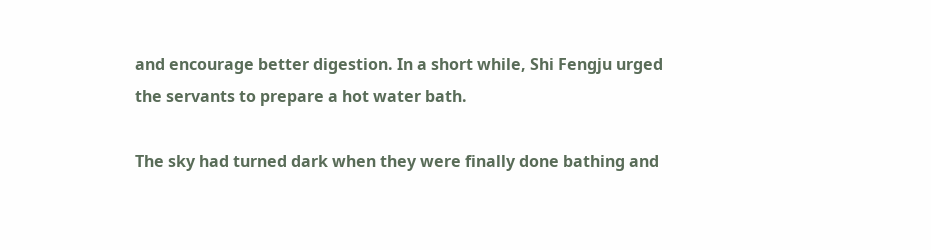and encourage better digestion. In a short while, Shi Fengju urged the servants to prepare a hot water bath.

The sky had turned dark when they were finally done bathing and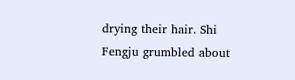drying their hair. Shi Fengju grumbled about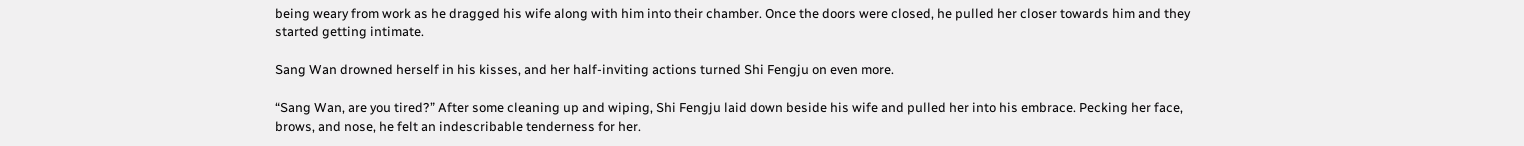being weary from work as he dragged his wife along with him into their chamber. Once the doors were closed, he pulled her closer towards him and they started getting intimate.

Sang Wan drowned herself in his kisses, and her half-inviting actions turned Shi Fengju on even more.

“Sang Wan, are you tired?” After some cleaning up and wiping, Shi Fengju laid down beside his wife and pulled her into his embrace. Pecking her face, brows, and nose, he felt an indescribable tenderness for her.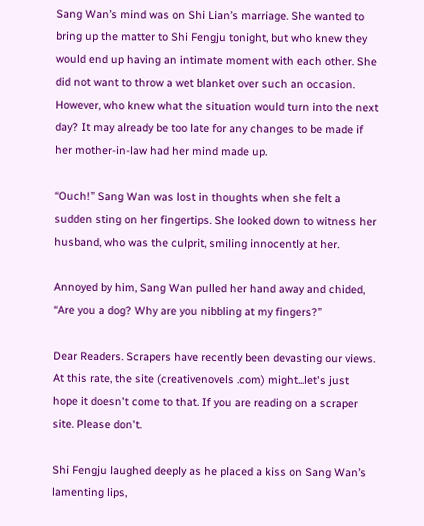Sang Wan’s mind was on Shi Lian’s marriage. She wanted to bring up the matter to Shi Fengju tonight, but who knew they would end up having an intimate moment with each other. She did not want to throw a wet blanket over such an occasion. However, who knew what the situation would turn into the next day? It may already be too late for any changes to be made if her mother-in-law had her mind made up.

“Ouch!” Sang Wan was lost in thoughts when she felt a sudden sting on her fingertips. She looked down to witness her husband, who was the culprit, smiling innocently at her.

Annoyed by him, Sang Wan pulled her hand away and chided, “Are you a dog? Why are you nibbling at my fingers?”

Dear Readers. Scrapers have recently been devasting our views. At this rate, the site (creativenovels .com) might...let's just hope it doesn't come to that. If you are reading on a scraper site. Please don't.

Shi Fengju laughed deeply as he placed a kiss on Sang Wan’s lamenting lips,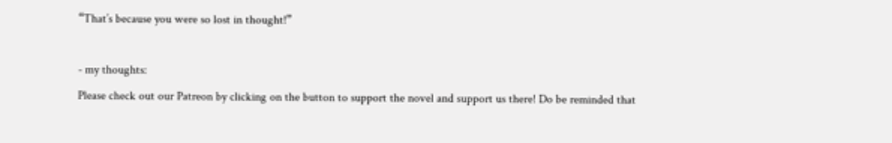“That’s because you were so lost in thought!”

- my thoughts:
Please check out our Patreon by clicking on the button to support the novel and support us there! Do be reminded that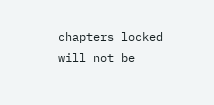chapters locked will not be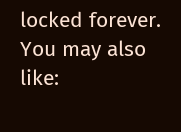locked forever.
You may also like: